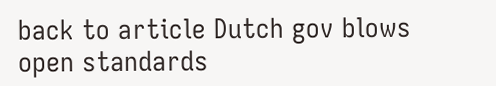back to article Dutch gov blows open standards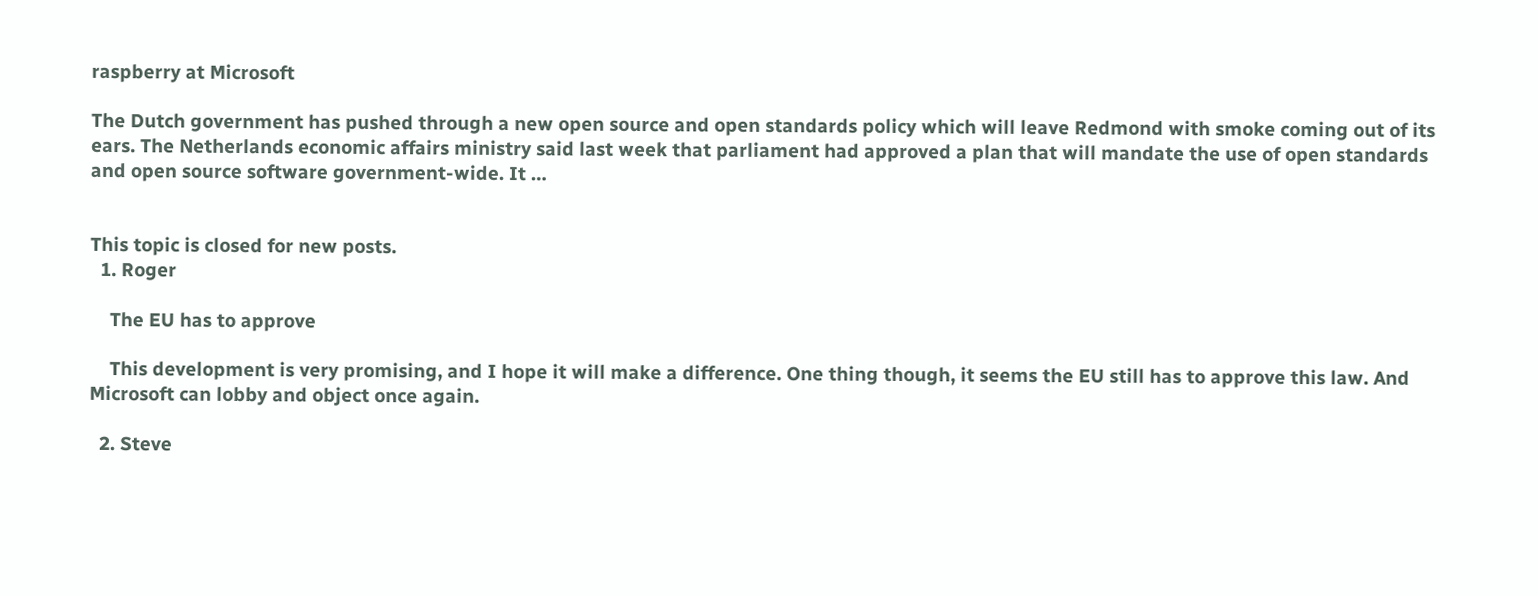raspberry at Microsoft

The Dutch government has pushed through a new open source and open standards policy which will leave Redmond with smoke coming out of its ears. The Netherlands economic affairs ministry said last week that parliament had approved a plan that will mandate the use of open standards and open source software government-wide. It …


This topic is closed for new posts.
  1. Roger

    The EU has to approve

    This development is very promising, and I hope it will make a difference. One thing though, it seems the EU still has to approve this law. And Microsoft can lobby and object once again.

  2. Steve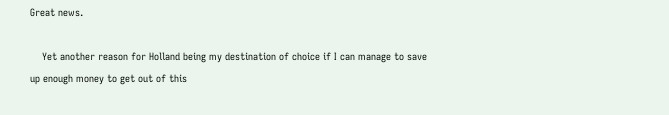Great news.

    Yet another reason for Holland being my destination of choice if I can manage to save up enough money to get out of this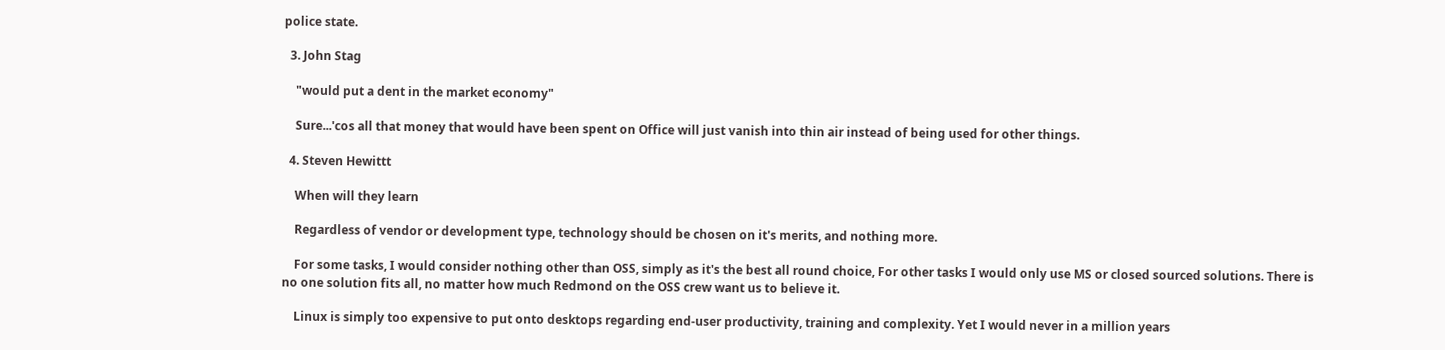police state.

  3. John Stag

    "would put a dent in the market economy"

    Sure...'cos all that money that would have been spent on Office will just vanish into thin air instead of being used for other things.

  4. Steven Hewittt

    When will they learn

    Regardless of vendor or development type, technology should be chosen on it's merits, and nothing more.

    For some tasks, I would consider nothing other than OSS, simply as it's the best all round choice, For other tasks I would only use MS or closed sourced solutions. There is no one solution fits all, no matter how much Redmond on the OSS crew want us to believe it.

    Linux is simply too expensive to put onto desktops regarding end-user productivity, training and complexity. Yet I would never in a million years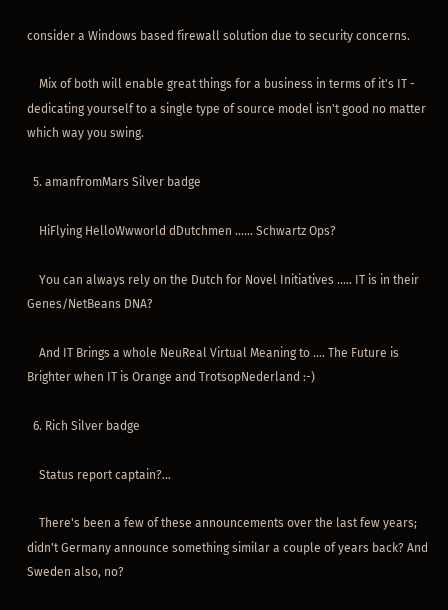consider a Windows based firewall solution due to security concerns.

    Mix of both will enable great things for a business in terms of it's IT - dedicating yourself to a single type of source model isn't good no matter which way you swing.

  5. amanfromMars Silver badge

    HiFlying HelloWwworld dDutchmen ...... Schwartz Ops?

    You can always rely on the Dutch for Novel Initiatives ..... IT is in their Genes/NetBeans DNA?

    And IT Brings a whole NeuReal Virtual Meaning to .... The Future is Brighter when IT is Orange and TrotsopNederland :-)

  6. Rich Silver badge

    Status report captain?...

    There's been a few of these announcements over the last few years; didn't Germany announce something similar a couple of years back? And Sweden also, no?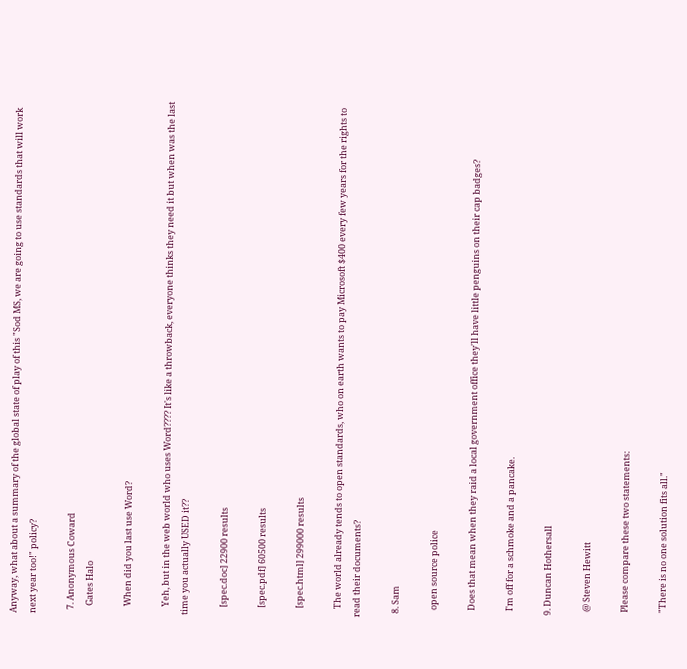Anyway, what about a summary of the global state of play of this "Sod MS, we are going to use standards that will work next year too!" policy?

  7. Anonymous Coward
    Gates Halo

    When did you last use Word?

    Yeh, but in the web world who uses Word???? It's like a throwback, everyone thinks they need it but when was the last time you actually USED it??

    [spec.doc] 22900 results

    [spec.pdf] 60500 results

    [spec.html] 299000 results

    The world already tends to open standards, who on earth wants to pay Microsoft $400 every few years for the rights to read their documents?

  8. Sam

    open source police

    Does that mean when they raid a local government office they'll have little penguins on their cap badges?

    I'm off for a schmoke and a pancake.

  9. Duncan Hothersall

    @ Steven Hewitt

    Please compare these two statements:

    "There is no one solution fits all."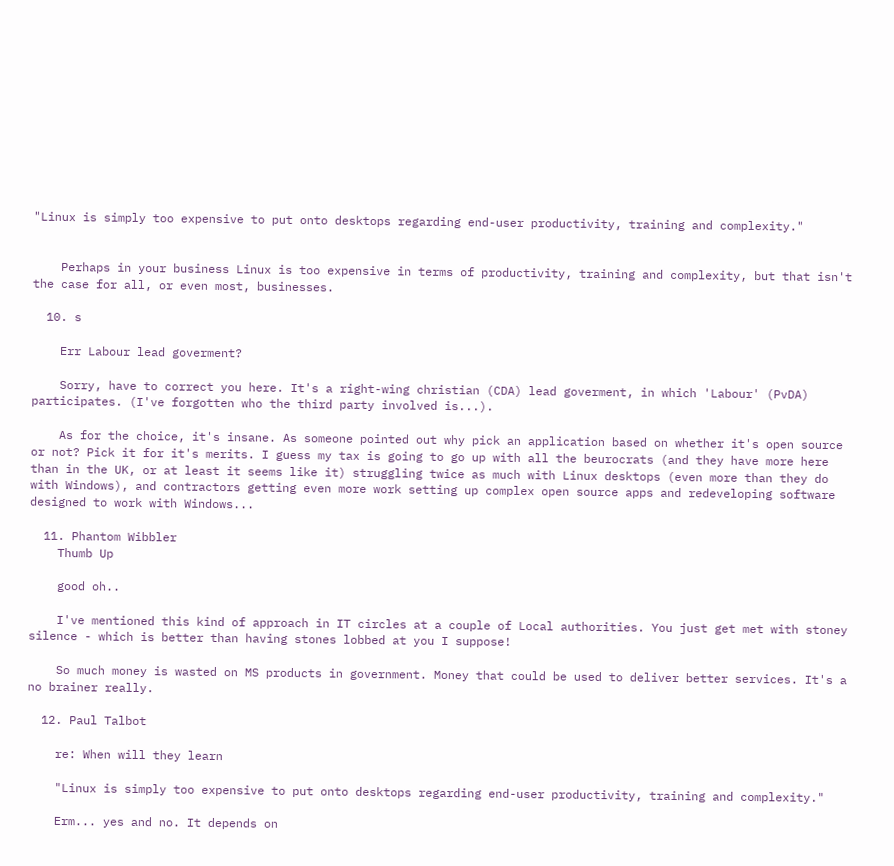"Linux is simply too expensive to put onto desktops regarding end-user productivity, training and complexity."


    Perhaps in your business Linux is too expensive in terms of productivity, training and complexity, but that isn't the case for all, or even most, businesses.

  10. s

    Err Labour lead goverment?

    Sorry, have to correct you here. It's a right-wing christian (CDA) lead goverment, in which 'Labour' (PvDA) participates. (I've forgotten who the third party involved is...).

    As for the choice, it's insane. As someone pointed out why pick an application based on whether it's open source or not? Pick it for it's merits. I guess my tax is going to go up with all the beurocrats (and they have more here than in the UK, or at least it seems like it) struggling twice as much with Linux desktops (even more than they do with Windows), and contractors getting even more work setting up complex open source apps and redeveloping software designed to work with Windows...

  11. Phantom Wibbler
    Thumb Up

    good oh..

    I've mentioned this kind of approach in IT circles at a couple of Local authorities. You just get met with stoney silence - which is better than having stones lobbed at you I suppose!

    So much money is wasted on MS products in government. Money that could be used to deliver better services. It's a no brainer really.

  12. Paul Talbot

    re: When will they learn

    "Linux is simply too expensive to put onto desktops regarding end-user productivity, training and complexity."

    Erm... yes and no. It depends on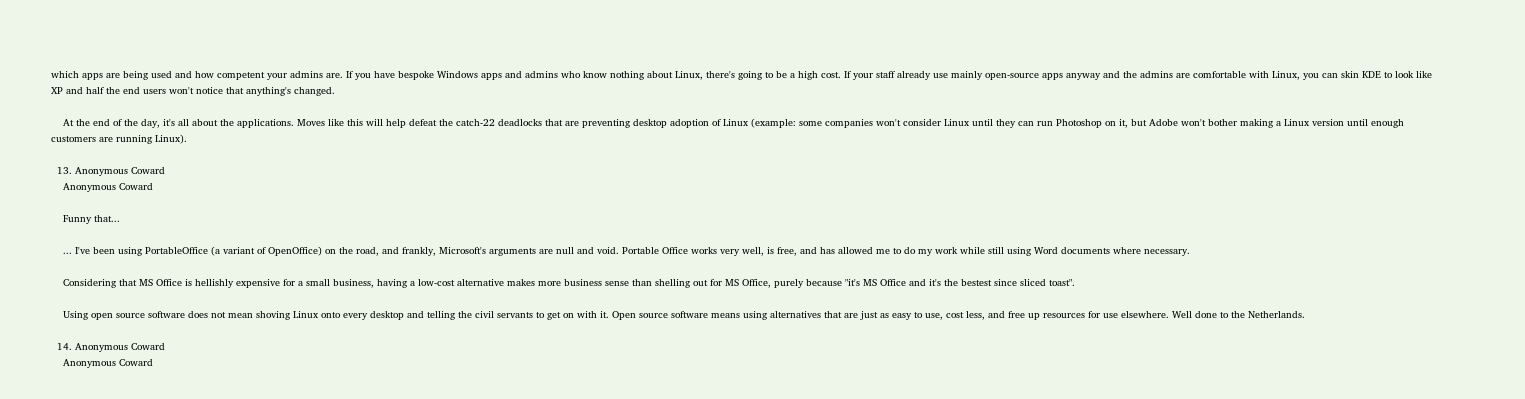which apps are being used and how competent your admins are. If you have bespoke Windows apps and admins who know nothing about Linux, there's going to be a high cost. If your staff already use mainly open-source apps anyway and the admins are comfortable with Linux, you can skin KDE to look like XP and half the end users won't notice that anything's changed.

    At the end of the day, it's all about the applications. Moves like this will help defeat the catch-22 deadlocks that are preventing desktop adoption of Linux (example: some companies won't consider Linux until they can run Photoshop on it, but Adobe won't bother making a Linux version until enough customers are running Linux).

  13. Anonymous Coward
    Anonymous Coward

    Funny that...

    ... I've been using PortableOffice (a variant of OpenOffice) on the road, and frankly, Microsoft's arguments are null and void. Portable Office works very well, is free, and has allowed me to do my work while still using Word documents where necessary.

    Considering that MS Office is hellishly expensive for a small business, having a low-cost alternative makes more business sense than shelling out for MS Office, purely because "it's MS Office and it's the bestest since sliced toast".

    Using open source software does not mean shoving Linux onto every desktop and telling the civil servants to get on with it. Open source software means using alternatives that are just as easy to use, cost less, and free up resources for use elsewhere. Well done to the Netherlands.

  14. Anonymous Coward
    Anonymous Coward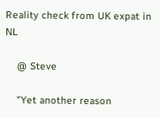Reality check from UK expat in NL

    @ Steve

    "Yet another reason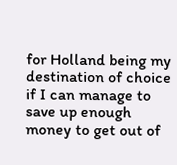for Holland being my destination of choice if I can manage to save up enough money to get out of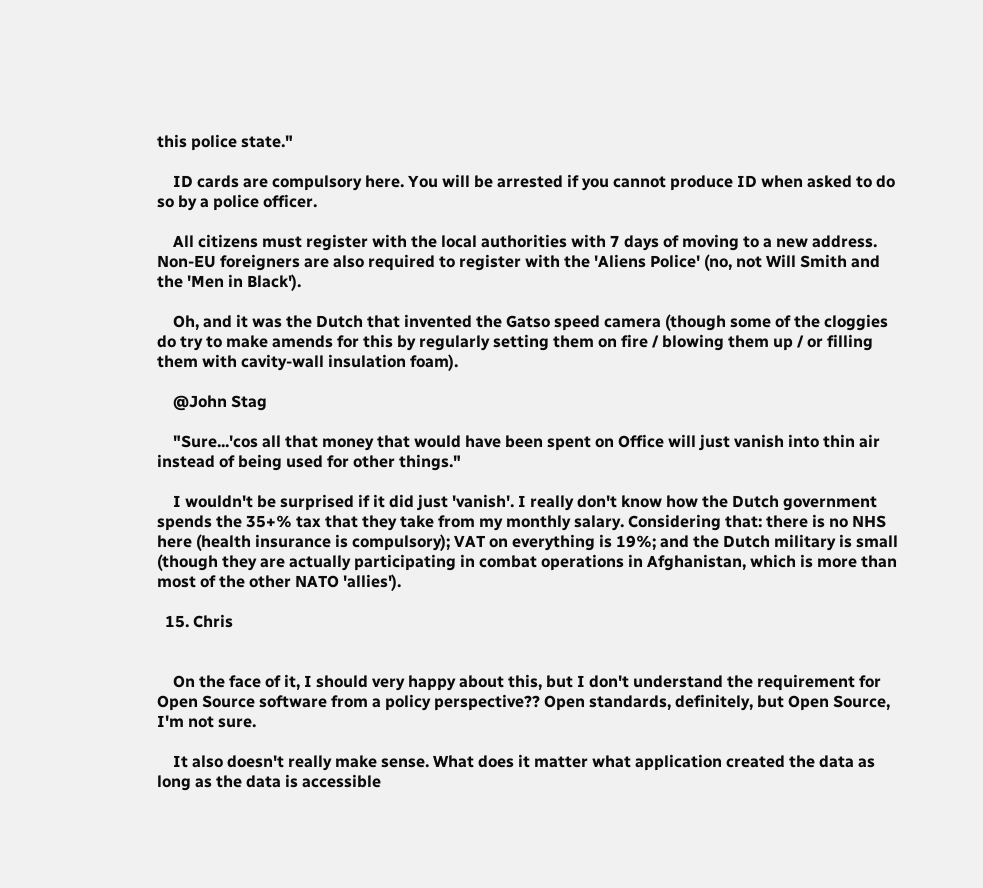this police state."

    ID cards are compulsory here. You will be arrested if you cannot produce ID when asked to do so by a police officer.

    All citizens must register with the local authorities with 7 days of moving to a new address. Non-EU foreigners are also required to register with the 'Aliens Police' (no, not Will Smith and the 'Men in Black').

    Oh, and it was the Dutch that invented the Gatso speed camera (though some of the cloggies do try to make amends for this by regularly setting them on fire / blowing them up / or filling them with cavity-wall insulation foam).

    @John Stag

    "Sure...'cos all that money that would have been spent on Office will just vanish into thin air instead of being used for other things."

    I wouldn't be surprised if it did just 'vanish'. I really don't know how the Dutch government spends the 35+% tax that they take from my monthly salary. Considering that: there is no NHS here (health insurance is compulsory); VAT on everything is 19%; and the Dutch military is small (though they are actually participating in combat operations in Afghanistan, which is more than most of the other NATO 'allies').

  15. Chris


    On the face of it, I should very happy about this, but I don't understand the requirement for Open Source software from a policy perspective?? Open standards, definitely, but Open Source, I'm not sure.

    It also doesn't really make sense. What does it matter what application created the data as long as the data is accessible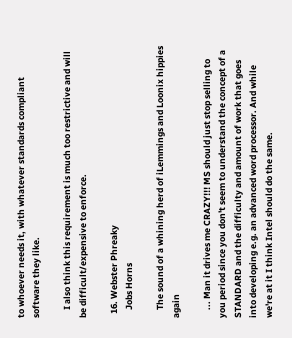to whoever needs it, with whatever standards compliant software they like.

    I also think this requirement is much too restrictive and will be difficult/expensive to enforce.

  16. Webster Phreaky
    Jobs Horns

    The sound of a whining herd of iLemmings and Loonix hippies again

    ... Man it drives me CRAZY!!! MS should just stop selling to you period since you don't seem to understand the concept of a STANDARD and the difficulty and amount of work that goes into developing e.g. an advanced word processor. And while we're at it I think Intel should do the same.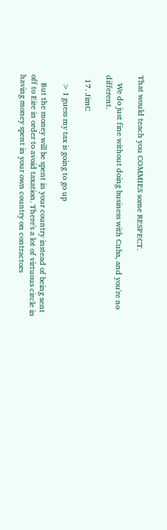That would teach you COMMIES some RESPECT.

    We do just fine without doing business with Cuba, and you're no different.

  17. JimC

    > I guess my tax is going to go up

    But the money will be spent in your country instead of being sent off to Eire in order to avoid taxation. There's a lot of virtuous circle in having money spent in your own country on contractors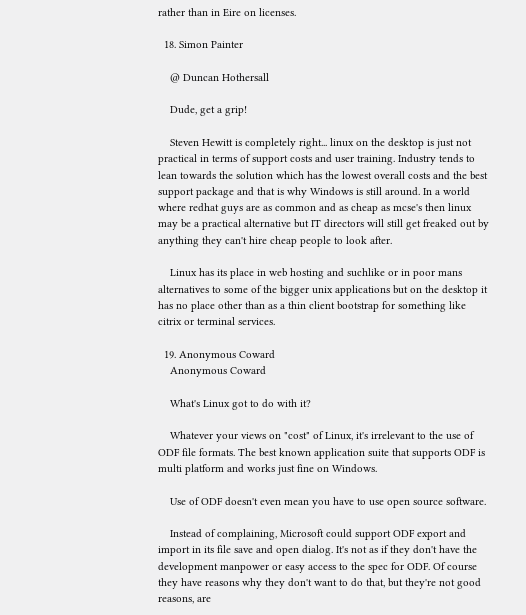rather than in Eire on licenses.

  18. Simon Painter

    @ Duncan Hothersall

    Dude, get a grip!

    Steven Hewitt is completely right... linux on the desktop is just not practical in terms of support costs and user training. Industry tends to lean towards the solution which has the lowest overall costs and the best support package and that is why Windows is still around. In a world where redhat guys are as common and as cheap as mcse's then linux may be a practical alternative but IT directors will still get freaked out by anything they can't hire cheap people to look after.

    Linux has its place in web hosting and suchlike or in poor mans alternatives to some of the bigger unix applications but on the desktop it has no place other than as a thin client bootstrap for something like citrix or terminal services.

  19. Anonymous Coward
    Anonymous Coward

    What's Linux got to do with it?

    Whatever your views on "cost" of Linux, it's irrelevant to the use of ODF file formats. The best known application suite that supports ODF is multi platform and works just fine on Windows.

    Use of ODF doesn't even mean you have to use open source software.

    Instead of complaining, Microsoft could support ODF export and import in its file save and open dialog. It's not as if they don't have the development manpower or easy access to the spec for ODF. Of course they have reasons why they don't want to do that, but they're not good reasons, are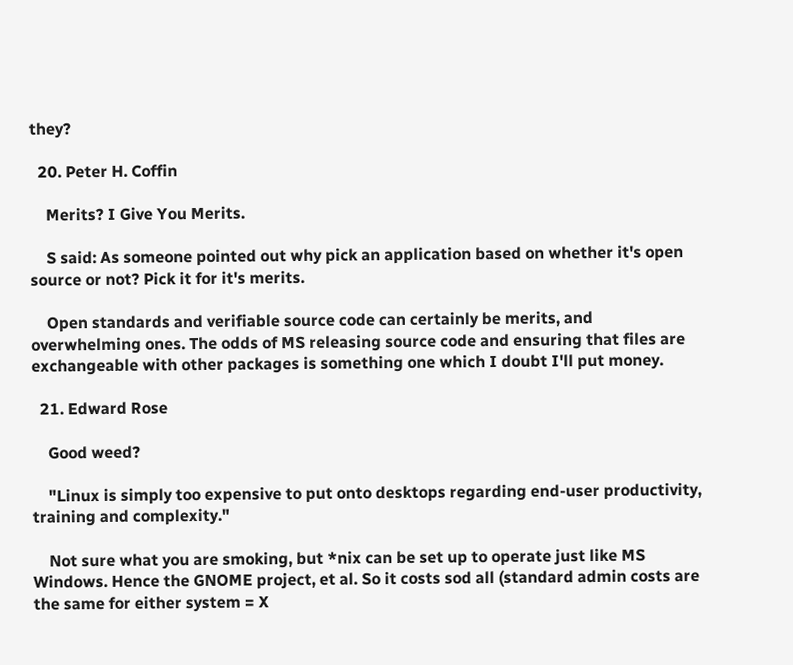they?

  20. Peter H. Coffin

    Merits? I Give You Merits.

    S said: As someone pointed out why pick an application based on whether it's open source or not? Pick it for it's merits.

    Open standards and verifiable source code can certainly be merits, and overwhelming ones. The odds of MS releasing source code and ensuring that files are exchangeable with other packages is something one which I doubt I'll put money.

  21. Edward Rose

    Good weed?

    "Linux is simply too expensive to put onto desktops regarding end-user productivity, training and complexity."

    Not sure what you are smoking, but *nix can be set up to operate just like MS Windows. Hence the GNOME project, et al. So it costs sod all (standard admin costs are the same for either system = X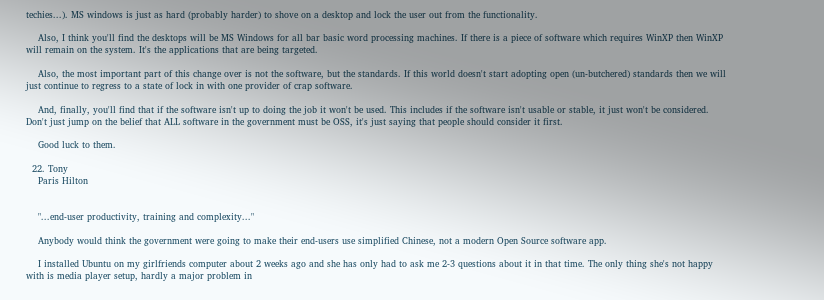techies...). MS windows is just as hard (probably harder) to shove on a desktop and lock the user out from the functionality.

    Also, I think you'll find the desktops will be MS Windows for all bar basic word processing machines. If there is a piece of software which requires WinXP then WinXP will remain on the system. It's the applications that are being targeted.

    Also, the most important part of this change over is not the software, but the standards. If this world doesn't start adopting open (un-butchered) standards then we will just continue to regress to a state of lock in with one provider of crap software.

    And, finally, you'll find that if the software isn't up to doing the job it won't be used. This includes if the software isn't usable or stable, it just won't be considered. Don't just jump on the belief that ALL software in the government must be OSS, it's just saying that people should consider it first.

    Good luck to them.

  22. Tony
    Paris Hilton


    "...end-user productivity, training and complexity..."

    Anybody would think the government were going to make their end-users use simplified Chinese, not a modern Open Source software app.

    I installed Ubuntu on my girlfriends computer about 2 weeks ago and she has only had to ask me 2-3 questions about it in that time. The only thing she's not happy with is media player setup, hardly a major problem in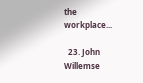the workplace...

  23. John Willemse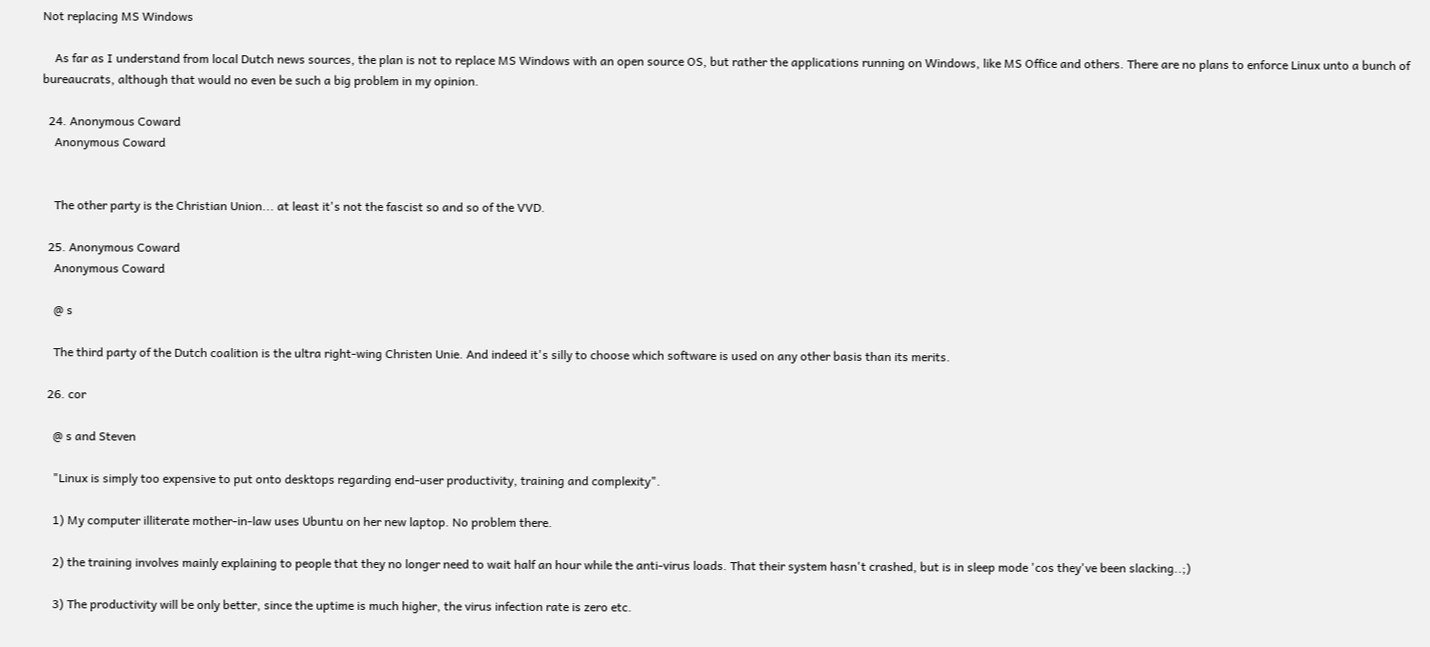Not replacing MS Windows

    As far as I understand from local Dutch news sources, the plan is not to replace MS Windows with an open source OS, but rather the applications running on Windows, like MS Office and others. There are no plans to enforce Linux unto a bunch of bureaucrats, although that would no even be such a big problem in my opinion.

  24. Anonymous Coward
    Anonymous Coward


    The other party is the Christian Union... at least it's not the fascist so and so of the VVD.

  25. Anonymous Coward
    Anonymous Coward

    @ s

    The third party of the Dutch coalition is the ultra right-wing Christen Unie. And indeed it's silly to choose which software is used on any other basis than its merits.

  26. cor

    @ s and Steven

    "Linux is simply too expensive to put onto desktops regarding end-user productivity, training and complexity".

    1) My computer illiterate mother-in-law uses Ubuntu on her new laptop. No problem there.

    2) the training involves mainly explaining to people that they no longer need to wait half an hour while the anti-virus loads. That their system hasn't crashed, but is in sleep mode 'cos they've been slacking..;)

    3) The productivity will be only better, since the uptime is much higher, the virus infection rate is zero etc.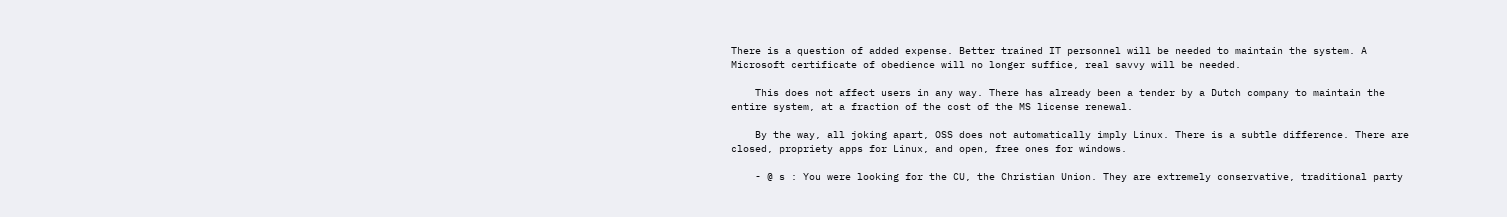There is a question of added expense. Better trained IT personnel will be needed to maintain the system. A Microsoft certificate of obedience will no longer suffice, real savvy will be needed.

    This does not affect users in any way. There has already been a tender by a Dutch company to maintain the entire system, at a fraction of the cost of the MS license renewal.

    By the way, all joking apart, OSS does not automatically imply Linux. There is a subtle difference. There are closed, propriety apps for Linux, and open, free ones for windows.

    - @ s : You were looking for the CU, the Christian Union. They are extremely conservative, traditional party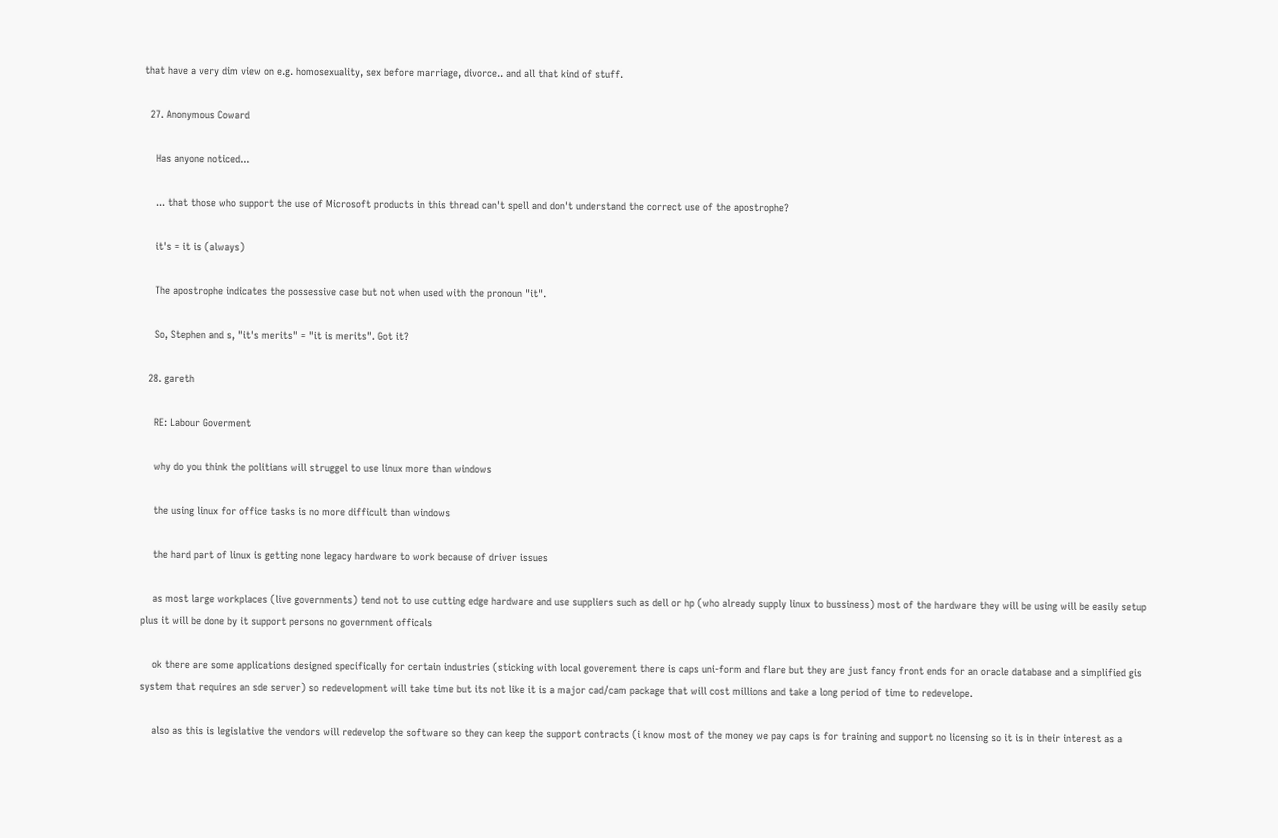that have a very dim view on e.g. homosexuality, sex before marriage, divorce.. and all that kind of stuff.

  27. Anonymous Coward

    Has anyone noticed...

    ... that those who support the use of Microsoft products in this thread can't spell and don't understand the correct use of the apostrophe?

    it's = it is (always)

    The apostrophe indicates the possessive case but not when used with the pronoun "it".

    So, Stephen and s, "it's merits" = "it is merits". Got it?

  28. gareth

    RE: Labour Goverment

    why do you think the politians will struggel to use linux more than windows

    the using linux for office tasks is no more difficult than windows

    the hard part of linux is getting none legacy hardware to work because of driver issues

    as most large workplaces (live governments) tend not to use cutting edge hardware and use suppliers such as dell or hp (who already supply linux to bussiness) most of the hardware they will be using will be easily setup plus it will be done by it support persons no government officals

    ok there are some applications designed specifically for certain industries (sticking with local goverement there is caps uni-form and flare but they are just fancy front ends for an oracle database and a simplified gis system that requires an sde server) so redevelopment will take time but its not like it is a major cad/cam package that will cost millions and take a long period of time to redevelope.

    also as this is legislative the vendors will redevelop the software so they can keep the support contracts (i know most of the money we pay caps is for training and support no licensing so it is in their interest as a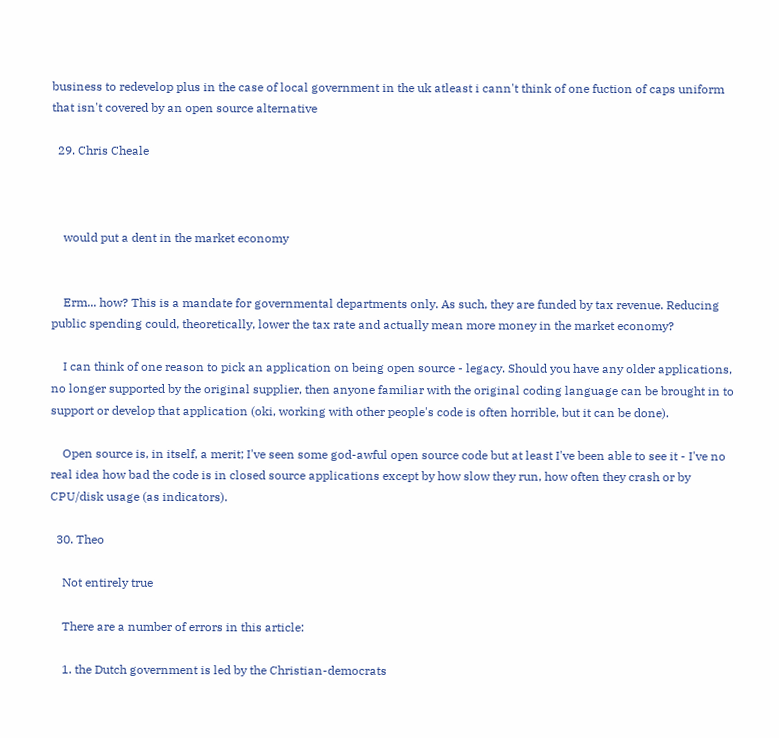business to redevelop plus in the case of local government in the uk atleast i cann't think of one fuction of caps uniform that isn't covered by an open source alternative

  29. Chris Cheale



    would put a dent in the market economy


    Erm... how? This is a mandate for governmental departments only. As such, they are funded by tax revenue. Reducing public spending could, theoretically, lower the tax rate and actually mean more money in the market economy?

    I can think of one reason to pick an application on being open source - legacy. Should you have any older applications, no longer supported by the original supplier, then anyone familiar with the original coding language can be brought in to support or develop that application (oki, working with other people's code is often horrible, but it can be done).

    Open source is, in itself, a merit; I've seen some god-awful open source code but at least I've been able to see it - I've no real idea how bad the code is in closed source applications except by how slow they run, how often they crash or by CPU/disk usage (as indicators).

  30. Theo

    Not entirely true

    There are a number of errors in this article:

    1. the Dutch government is led by the Christian-democrats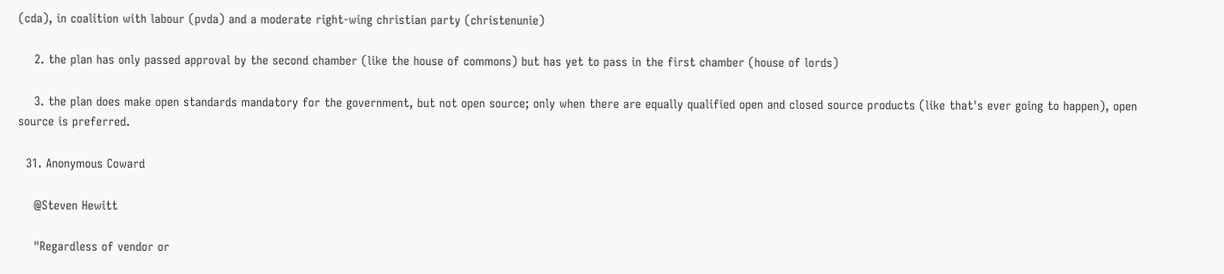(cda), in coalition with labour (pvda) and a moderate right-wing christian party (christenunie)

    2. the plan has only passed approval by the second chamber (like the house of commons) but has yet to pass in the first chamber (house of lords)

    3. the plan does make open standards mandatory for the government, but not open source; only when there are equally qualified open and closed source products (like that's ever going to happen), open source is preferred.

  31. Anonymous Coward

    @Steven Hewitt

    "Regardless of vendor or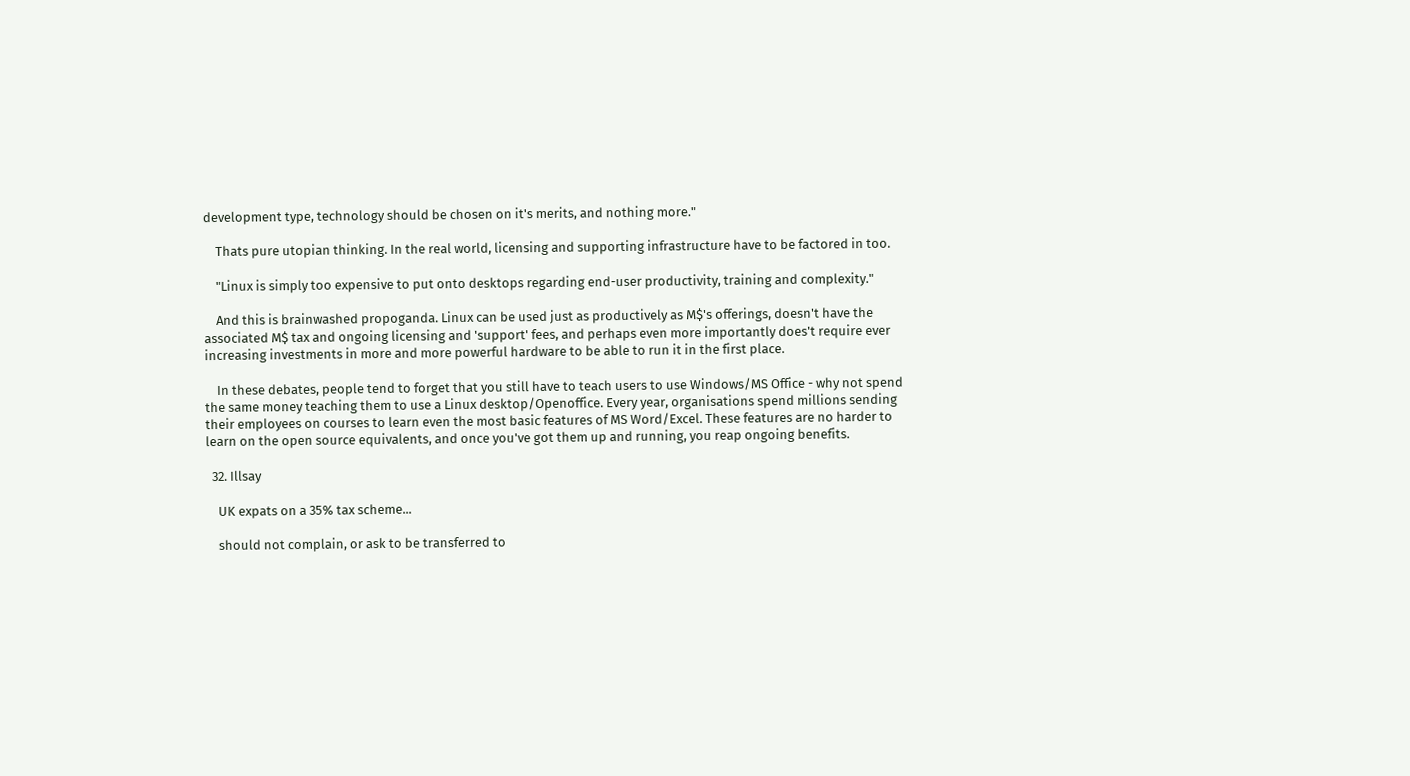development type, technology should be chosen on it's merits, and nothing more."

    Thats pure utopian thinking. In the real world, licensing and supporting infrastructure have to be factored in too.

    "Linux is simply too expensive to put onto desktops regarding end-user productivity, training and complexity."

    And this is brainwashed propoganda. Linux can be used just as productively as M$'s offerings, doesn't have the associated M$ tax and ongoing licensing and 'support' fees, and perhaps even more importantly does't require ever increasing investments in more and more powerful hardware to be able to run it in the first place.

    In these debates, people tend to forget that you still have to teach users to use Windows/MS Office - why not spend the same money teaching them to use a Linux desktop/Openoffice. Every year, organisations spend millions sending their employees on courses to learn even the most basic features of MS Word/Excel. These features are no harder to learn on the open source equivalents, and once you've got them up and running, you reap ongoing benefits.

  32. Illsay

    UK expats on a 35% tax scheme...

    should not complain, or ask to be transferred to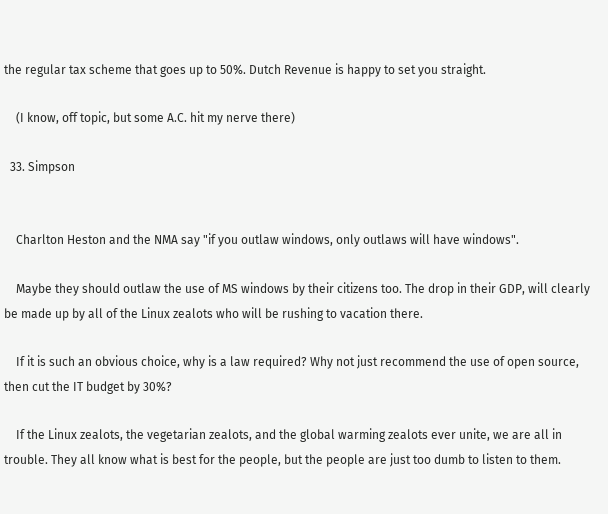the regular tax scheme that goes up to 50%. Dutch Revenue is happy to set you straight.

    (I know, off topic, but some A.C. hit my nerve there)

  33. Simpson


    Charlton Heston and the NMA say "if you outlaw windows, only outlaws will have windows".

    Maybe they should outlaw the use of MS windows by their citizens too. The drop in their GDP, will clearly be made up by all of the Linux zealots who will be rushing to vacation there.

    If it is such an obvious choice, why is a law required? Why not just recommend the use of open source, then cut the IT budget by 30%?

    If the Linux zealots, the vegetarian zealots, and the global warming zealots ever unite, we are all in trouble. They all know what is best for the people, but the people are just too dumb to listen to them.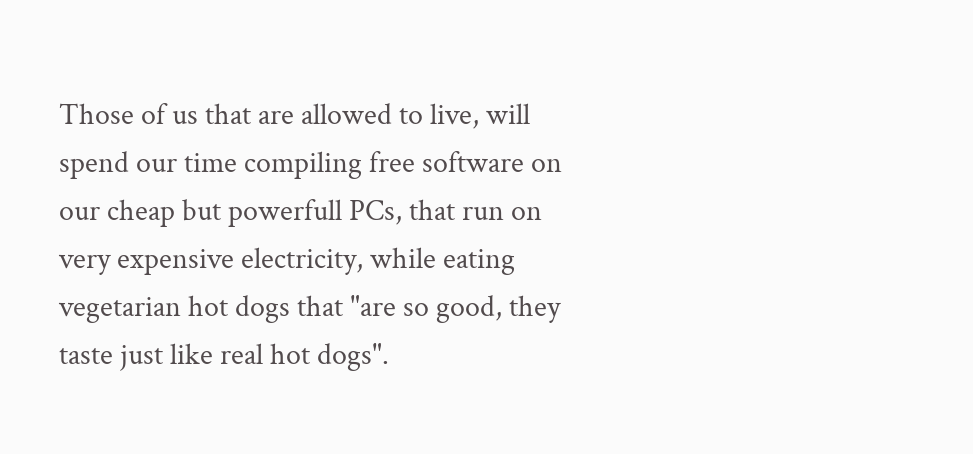Those of us that are allowed to live, will spend our time compiling free software on our cheap but powerfull PCs, that run on very expensive electricity, while eating vegetarian hot dogs that "are so good, they taste just like real hot dogs".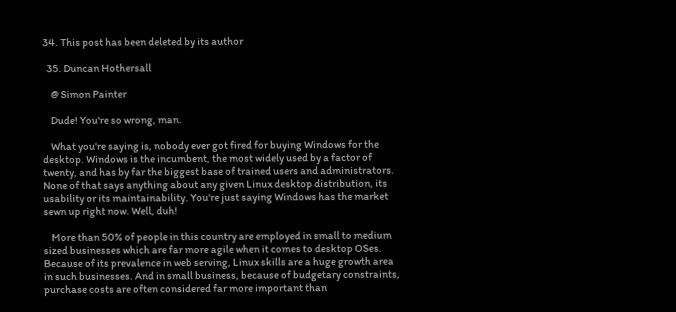34. This post has been deleted by its author

  35. Duncan Hothersall

    @ Simon Painter

    Dude! You're so wrong, man.

    What you're saying is, nobody ever got fired for buying Windows for the desktop. Windows is the incumbent, the most widely used by a factor of twenty, and has by far the biggest base of trained users and administrators. None of that says anything about any given Linux desktop distribution, its usability or its maintainability. You're just saying Windows has the market sewn up right now. Well, duh!

    More than 50% of people in this country are employed in small to medium sized businesses which are far more agile when it comes to desktop OSes. Because of its prevalence in web serving, Linux skills are a huge growth area in such businesses. And in small business, because of budgetary constraints, purchase costs are often considered far more important than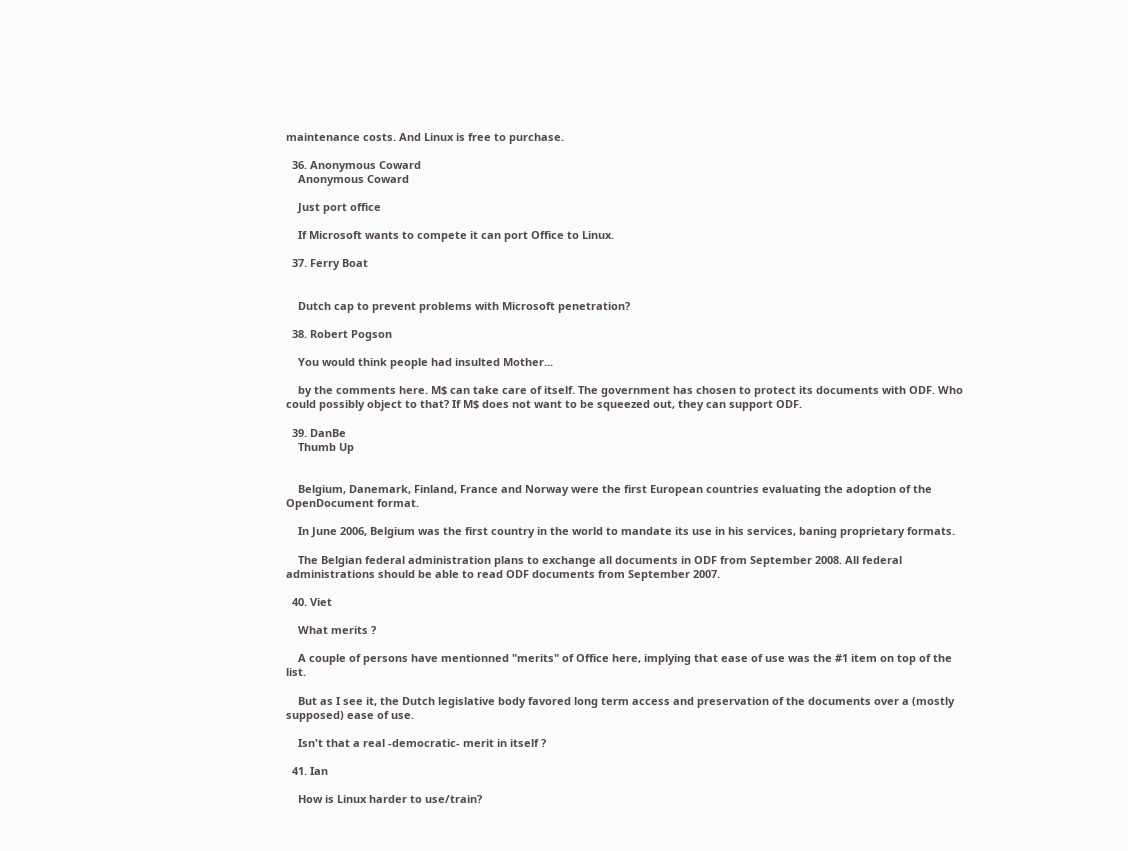maintenance costs. And Linux is free to purchase.

  36. Anonymous Coward
    Anonymous Coward

    Just port office

    If Microsoft wants to compete it can port Office to Linux.

  37. Ferry Boat


    Dutch cap to prevent problems with Microsoft penetration?

  38. Robert Pogson

    You would think people had insulted Mother...

    by the comments here. M$ can take care of itself. The government has chosen to protect its documents with ODF. Who could possibly object to that? If M$ does not want to be squeezed out, they can support ODF.

  39. DanBe
    Thumb Up


    Belgium, Danemark, Finland, France and Norway were the first European countries evaluating the adoption of the OpenDocument format.

    In June 2006, Belgium was the first country in the world to mandate its use in his services, baning proprietary formats.

    The Belgian federal administration plans to exchange all documents in ODF from September 2008. All federal administrations should be able to read ODF documents from September 2007.

  40. Viet

    What merits ?

    A couple of persons have mentionned "merits" of Office here, implying that ease of use was the #1 item on top of the list.

    But as I see it, the Dutch legislative body favored long term access and preservation of the documents over a (mostly supposed) ease of use.

    Isn't that a real -democratic- merit in itself ?

  41. Ian

    How is Linux harder to use/train?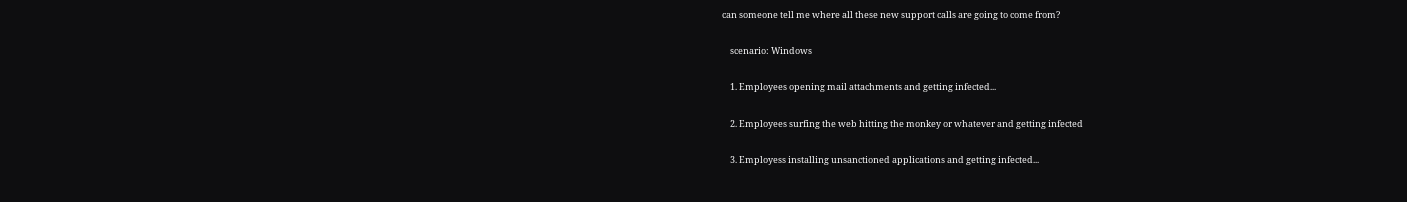can someone tell me where all these new support calls are going to come from?

    scenario: Windows

    1. Employees opening mail attachments and getting infected...

    2. Employees surfing the web hitting the monkey or whatever and getting infected

    3. Employess installing unsanctioned applications and getting infected...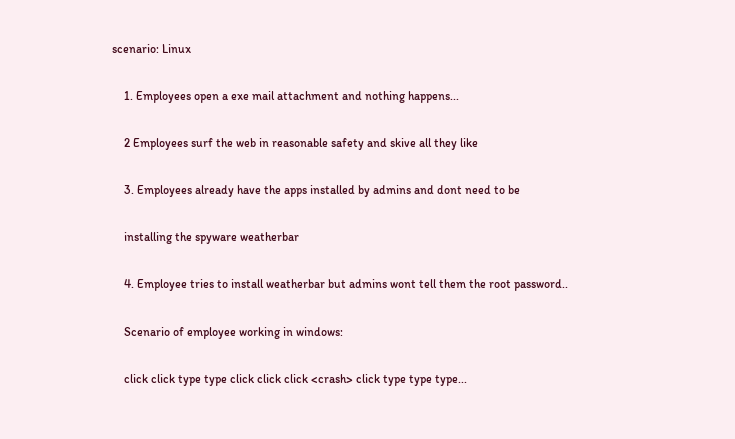scenario: Linux

    1. Employees open a exe mail attachment and nothing happens...

    2 Employees surf the web in reasonable safety and skive all they like

    3. Employees already have the apps installed by admins and dont need to be

    installing the spyware weatherbar

    4. Employee tries to install weatherbar but admins wont tell them the root password..

    Scenario of employee working in windows:

    click click type type click click click <crash> click type type type...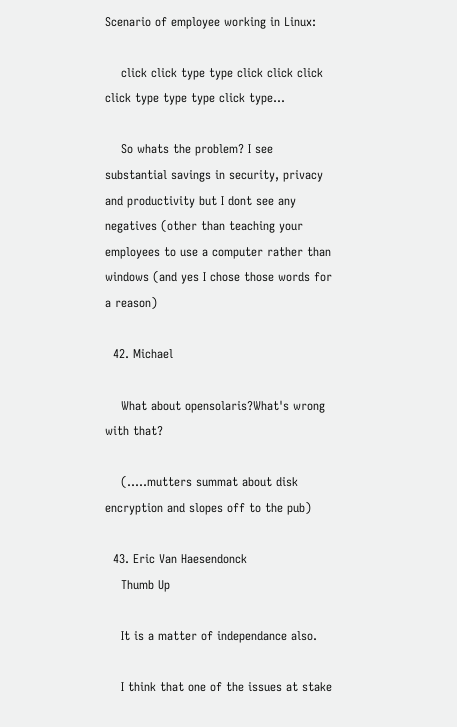Scenario of employee working in Linux:

    click click type type click click click click type type type click type...

    So whats the problem? I see substantial savings in security, privacy and productivity but I dont see any negatives (other than teaching your employees to use a computer rather than windows (and yes I chose those words for a reason)

  42. Michael

    What about opensolaris?What's wrong with that?

    (.....mutters summat about disk encryption and slopes off to the pub)

  43. Eric Van Haesendonck
    Thumb Up

    It is a matter of independance also.

    I think that one of the issues at stake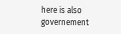here is also governement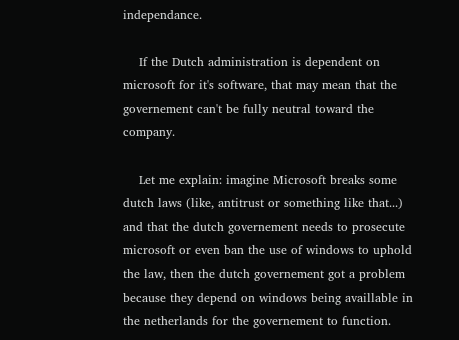independance.

    If the Dutch administration is dependent on microsoft for it's software, that may mean that the governement can't be fully neutral toward the company.

    Let me explain: imagine Microsoft breaks some dutch laws (like, antitrust or something like that...) and that the dutch governement needs to prosecute microsoft or even ban the use of windows to uphold the law, then the dutch governement got a problem because they depend on windows being availlable in the netherlands for the governement to function.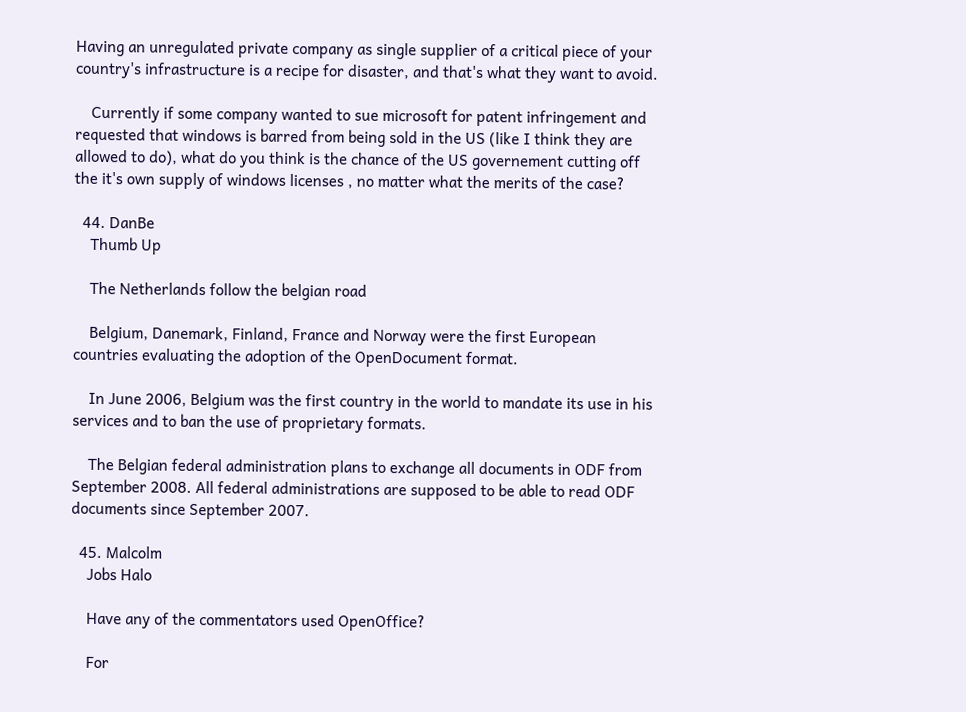Having an unregulated private company as single supplier of a critical piece of your country's infrastructure is a recipe for disaster, and that's what they want to avoid.

    Currently if some company wanted to sue microsoft for patent infringement and requested that windows is barred from being sold in the US (like I think they are allowed to do), what do you think is the chance of the US governement cutting off the it's own supply of windows licenses , no matter what the merits of the case?

  44. DanBe
    Thumb Up

    The Netherlands follow the belgian road

    Belgium, Danemark, Finland, France and Norway were the first European countries evaluating the adoption of the OpenDocument format.

    In June 2006, Belgium was the first country in the world to mandate its use in his services and to ban the use of proprietary formats.

    The Belgian federal administration plans to exchange all documents in ODF from September 2008. All federal administrations are supposed to be able to read ODF documents since September 2007.

  45. Malcolm
    Jobs Halo

    Have any of the commentators used OpenOffice?

    For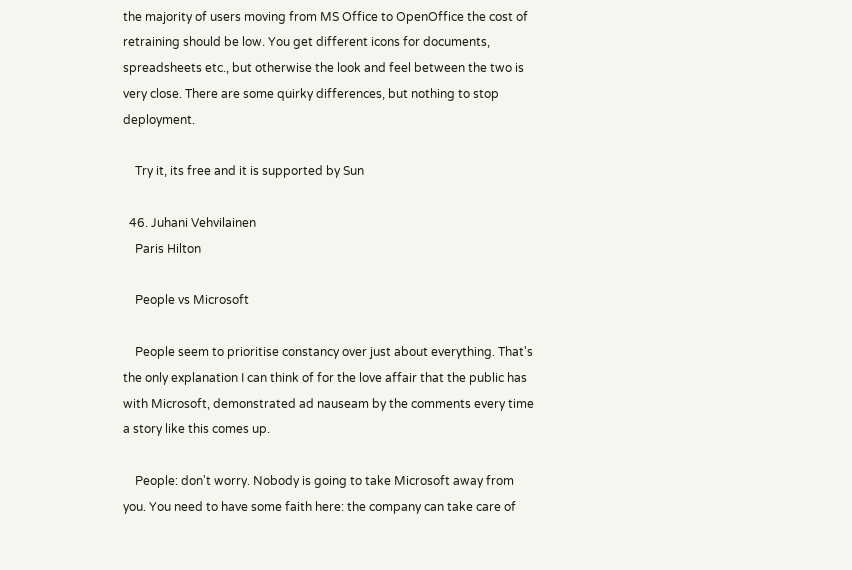the majority of users moving from MS Office to OpenOffice the cost of retraining should be low. You get different icons for documents, spreadsheets etc., but otherwise the look and feel between the two is very close. There are some quirky differences, but nothing to stop deployment.

    Try it, its free and it is supported by Sun

  46. Juhani Vehvilainen
    Paris Hilton

    People vs Microsoft

    People seem to prioritise constancy over just about everything. That's the only explanation I can think of for the love affair that the public has with Microsoft, demonstrated ad nauseam by the comments every time a story like this comes up.

    People: don't worry. Nobody is going to take Microsoft away from you. You need to have some faith here: the company can take care of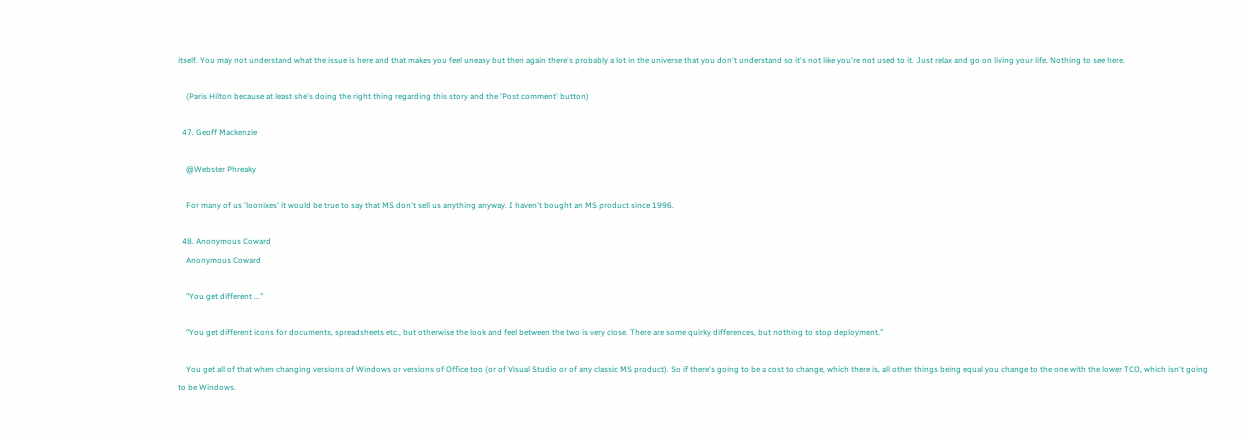itself. You may not understand what the issue is here and that makes you feel uneasy but then again there's probably a lot in the universe that you don't understand so it's not like you're not used to it. Just relax and go on living your life. Nothing to see here.

    (Paris Hilton because at least she's doing the right thing regarding this story and the 'Post comment' button)

  47. Geoff Mackenzie

    @Webster Phreaky

    For many of us 'loonixes' it would be true to say that MS don't sell us anything anyway. I haven't bought an MS product since 1996.

  48. Anonymous Coward
    Anonymous Coward

    "You get different ..."

    "You get different icons for documents, spreadsheets etc., but otherwise the look and feel between the two is very close. There are some quirky differences, but nothing to stop deployment."

    You get all of that when changing versions of Windows or versions of Office too (or of Visual Studio or of any classic MS product). So if there's going to be a cost to change, which there is, all other things being equal you change to the one with the lower TCO, which isn't going to be Windows.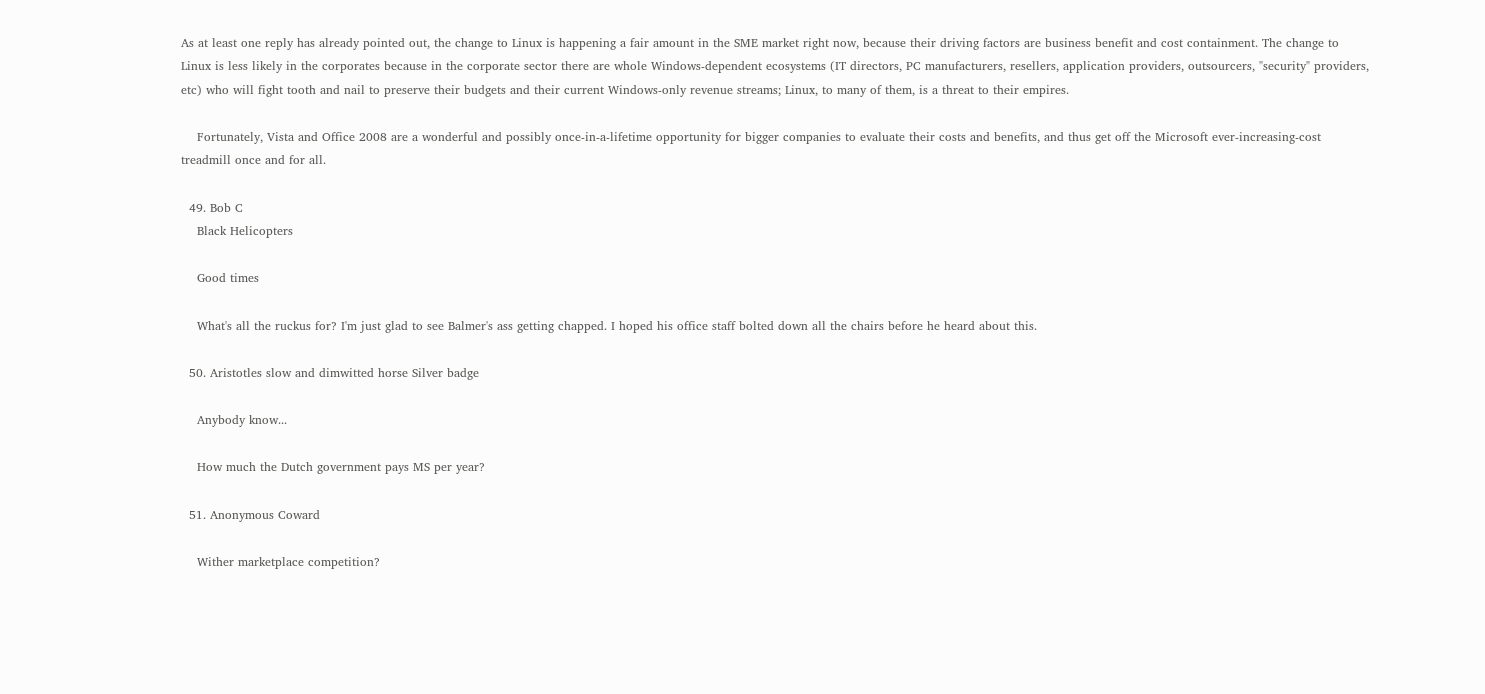As at least one reply has already pointed out, the change to Linux is happening a fair amount in the SME market right now, because their driving factors are business benefit and cost containment. The change to Linux is less likely in the corporates because in the corporate sector there are whole Windows-dependent ecosystems (IT directors, PC manufacturers, resellers, application providers, outsourcers, "security" providers, etc) who will fight tooth and nail to preserve their budgets and their current Windows-only revenue streams; Linux, to many of them, is a threat to their empires.

    Fortunately, Vista and Office 2008 are a wonderful and possibly once-in-a-lifetime opportunity for bigger companies to evaluate their costs and benefits, and thus get off the Microsoft ever-increasing-cost treadmill once and for all.

  49. Bob C
    Black Helicopters

    Good times

    What's all the ruckus for? I'm just glad to see Balmer's ass getting chapped. I hoped his office staff bolted down all the chairs before he heard about this.

  50. Aristotles slow and dimwitted horse Silver badge

    Anybody know...

    How much the Dutch government pays MS per year?

  51. Anonymous Coward

    Wither marketplace competition?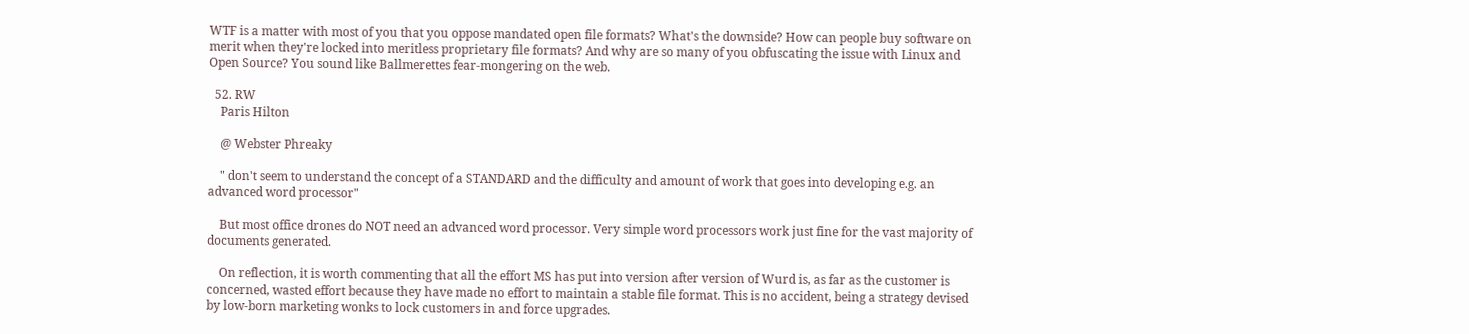WTF is a matter with most of you that you oppose mandated open file formats? What's the downside? How can people buy software on merit when they're locked into meritless proprietary file formats? And why are so many of you obfuscating the issue with Linux and Open Source? You sound like Ballmerettes fear-mongering on the web.

  52. RW
    Paris Hilton

    @ Webster Phreaky

    " don't seem to understand the concept of a STANDARD and the difficulty and amount of work that goes into developing e.g. an advanced word processor"

    But most office drones do NOT need an advanced word processor. Very simple word processors work just fine for the vast majority of documents generated.

    On reflection, it is worth commenting that all the effort MS has put into version after version of Wurd is, as far as the customer is concerned, wasted effort because they have made no effort to maintain a stable file format. This is no accident, being a strategy devised by low-born marketing wonks to lock customers in and force upgrades.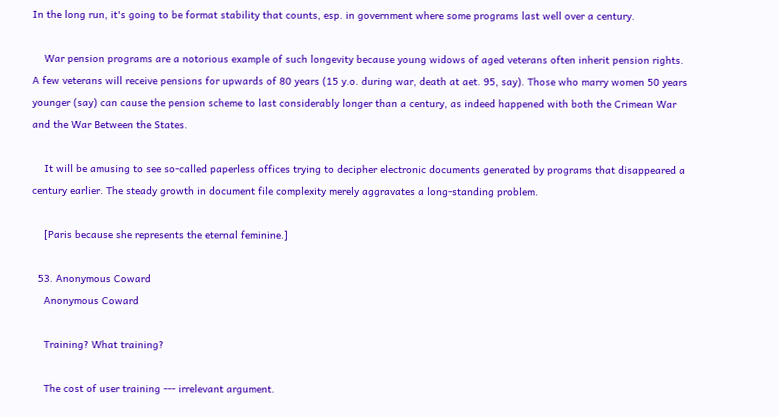In the long run, it's going to be format stability that counts, esp. in government where some programs last well over a century.

    War pension programs are a notorious example of such longevity because young widows of aged veterans often inherit pension rights. A few veterans will receive pensions for upwards of 80 years (15 y.o. during war, death at aet. 95, say). Those who marry women 50 years younger (say) can cause the pension scheme to last considerably longer than a century, as indeed happened with both the Crimean War and the War Between the States.

    It will be amusing to see so-called paperless offices trying to decipher electronic documents generated by programs that disappeared a century earlier. The steady growth in document file complexity merely aggravates a long-standing problem.

    [Paris because she represents the eternal feminine.]

  53. Anonymous Coward
    Anonymous Coward

    Training? What training?

    The cost of user training --- irrelevant argument.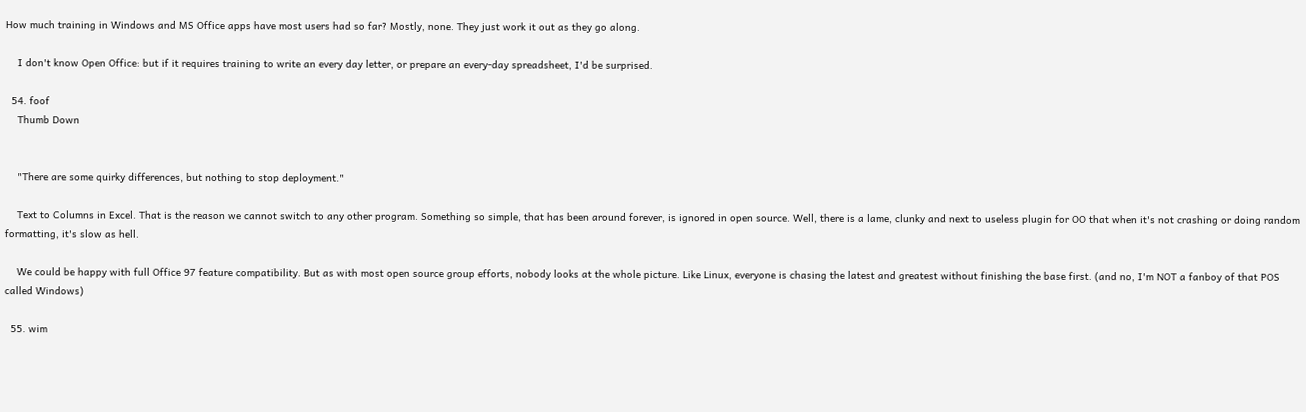How much training in Windows and MS Office apps have most users had so far? Mostly, none. They just work it out as they go along.

    I don't know Open Office: but if it requires training to write an every day letter, or prepare an every-day spreadsheet, I'd be surprised.

  54. foof
    Thumb Down


    "There are some quirky differences, but nothing to stop deployment."

    Text to Columns in Excel. That is the reason we cannot switch to any other program. Something so simple, that has been around forever, is ignored in open source. Well, there is a lame, clunky and next to useless plugin for OO that when it's not crashing or doing random formatting, it's slow as hell.

    We could be happy with full Office 97 feature compatibility. But as with most open source group efforts, nobody looks at the whole picture. Like Linux, everyone is chasing the latest and greatest without finishing the base first. (and no, I'm NOT a fanboy of that POS called Windows)

  55. wim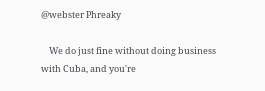@webster Phreaky

    We do just fine without doing business with Cuba, and you're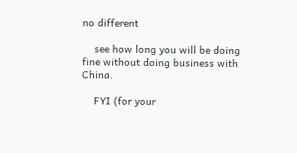no different

    see how long you will be doing fine without doing business with China.

    FYI (for your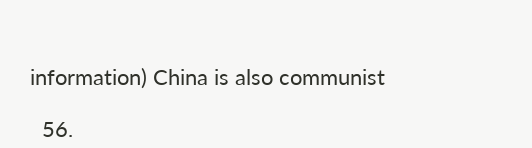information) China is also communist

  56.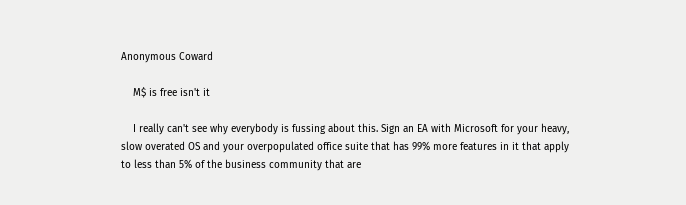Anonymous Coward

    M$ is free isn't it

    I really can't see why everybody is fussing about this. Sign an EA with Microsoft for your heavy, slow overated OS and your overpopulated office suite that has 99% more features in it that apply to less than 5% of the business community that are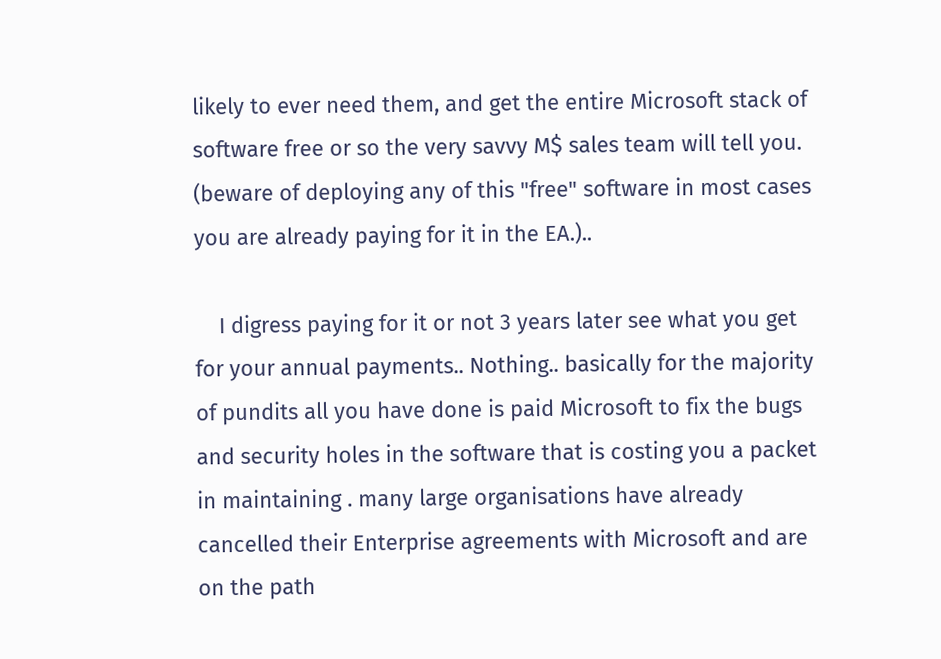likely to ever need them, and get the entire Microsoft stack of software free or so the very savvy M$ sales team will tell you. (beware of deploying any of this "free" software in most cases you are already paying for it in the EA.)..

    I digress paying for it or not 3 years later see what you get for your annual payments.. Nothing.. basically for the majority of pundits all you have done is paid Microsoft to fix the bugs and security holes in the software that is costing you a packet in maintaining . many large organisations have already cancelled their Enterprise agreements with Microsoft and are on the path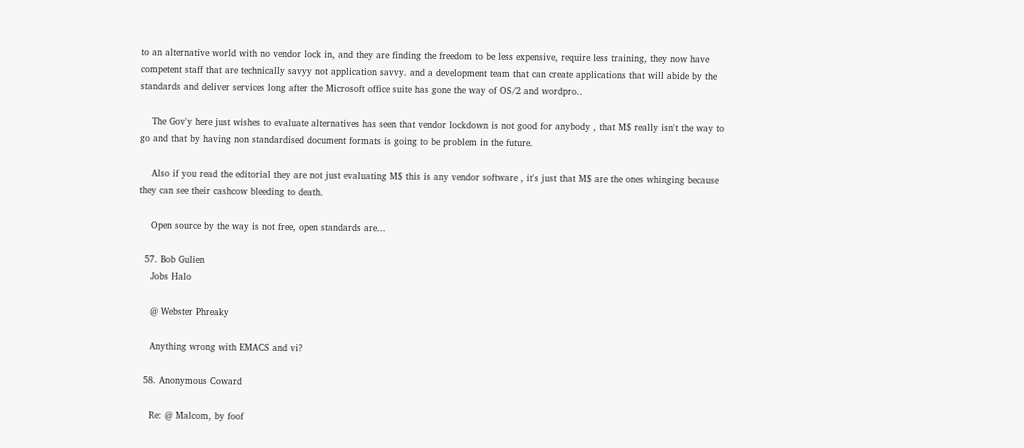to an alternative world with no vendor lock in, and they are finding the freedom to be less expensive, require less training, they now have competent staff that are technically savyy not application savvy. and a development team that can create applications that will abide by the standards and deliver services long after the Microsoft office suite has gone the way of OS/2 and wordpro..

    The Gov'y here just wishes to evaluate alternatives has seen that vendor lockdown is not good for anybody , that M$ really isn't the way to go and that by having non standardised document formats is going to be problem in the future.

    Also if you read the editorial they are not just evaluating M$ this is any vendor software , it's just that M$ are the ones whinging because they can see their cashcow bleeding to death.

    Open source by the way is not free, open standards are...

  57. Bob Gulien
    Jobs Halo

    @ Webster Phreaky

    Anything wrong with EMACS and vi?

  58. Anonymous Coward

    Re: @ Malcom, by foof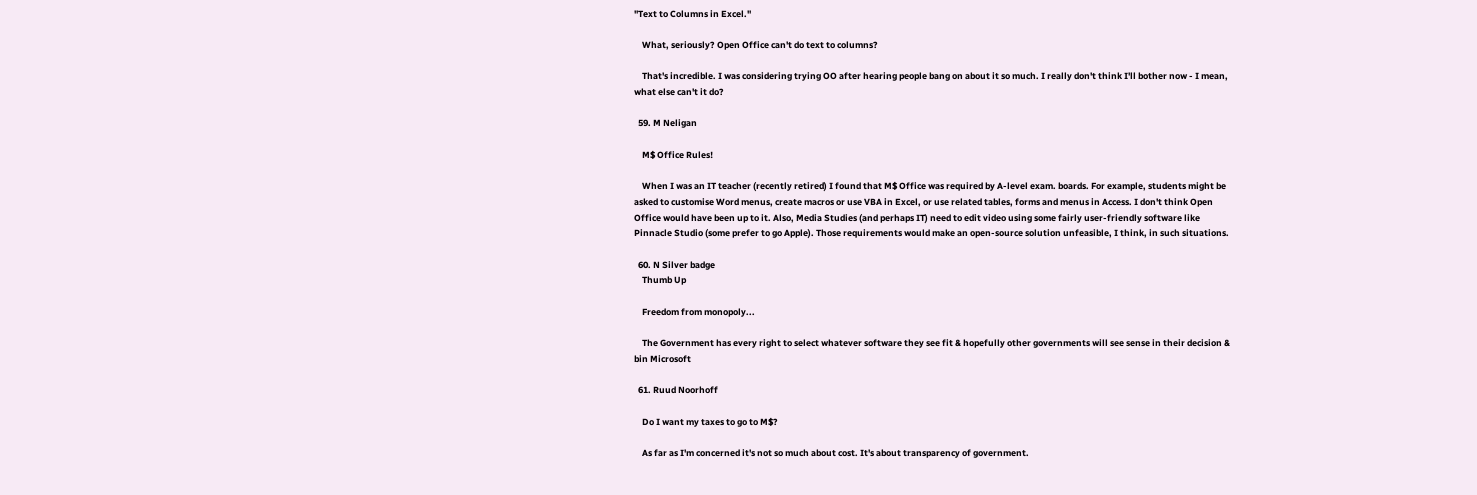"Text to Columns in Excel."

    What, seriously? Open Office can't do text to columns?

    That's incredible. I was considering trying OO after hearing people bang on about it so much. I really don't think I'll bother now - I mean, what else can't it do?

  59. M Neligan

    M$ Office Rules!

    When I was an IT teacher (recently retired) I found that M$ Office was required by A-level exam. boards. For example, students might be asked to customise Word menus, create macros or use VBA in Excel, or use related tables, forms and menus in Access. I don't think Open Office would have been up to it. Also, Media Studies (and perhaps IT) need to edit video using some fairly user-friendly software like Pinnacle Studio (some prefer to go Apple). Those requirements would make an open-source solution unfeasible, I think, in such situations.

  60. N Silver badge
    Thumb Up

    Freedom from monopoly...

    The Government has every right to select whatever software they see fit & hopefully other governments will see sense in their decision & bin Microsoft

  61. Ruud Noorhoff

    Do I want my taxes to go to M$?

    As far as I'm concerned it's not so much about cost. It's about transparency of government.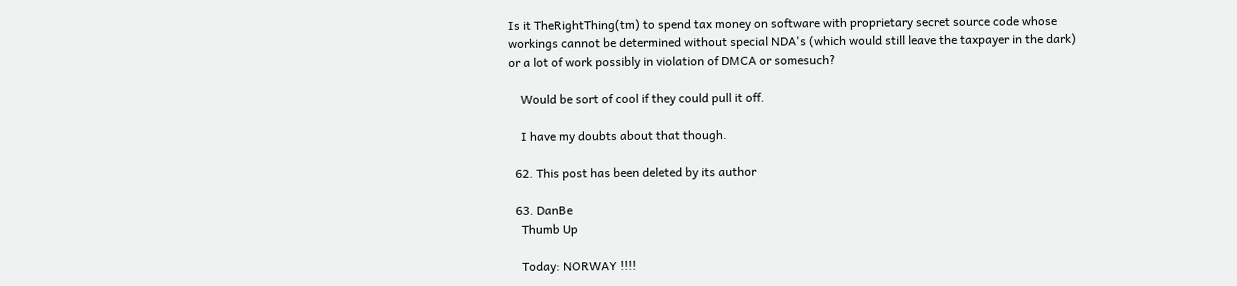Is it TheRightThing(tm) to spend tax money on software with proprietary secret source code whose workings cannot be determined without special NDA's (which would still leave the taxpayer in the dark) or a lot of work possibly in violation of DMCA or somesuch?

    Would be sort of cool if they could pull it off.

    I have my doubts about that though.

  62. This post has been deleted by its author

  63. DanBe
    Thumb Up

    Today: NORWAY !!!!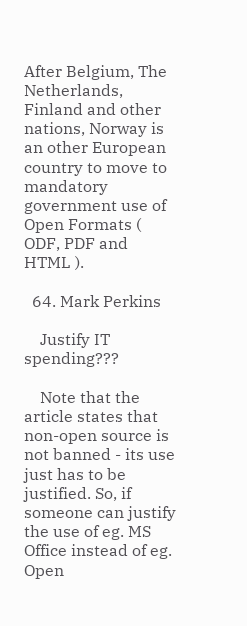After Belgium, The Netherlands, Finland and other nations, Norway is an other European country to move to mandatory government use of Open Formats ( ODF, PDF and HTML ).

  64. Mark Perkins

    Justify IT spending???

    Note that the article states that non-open source is not banned - its use just has to be justified. So, if someone can justify the use of eg. MS Office instead of eg. Open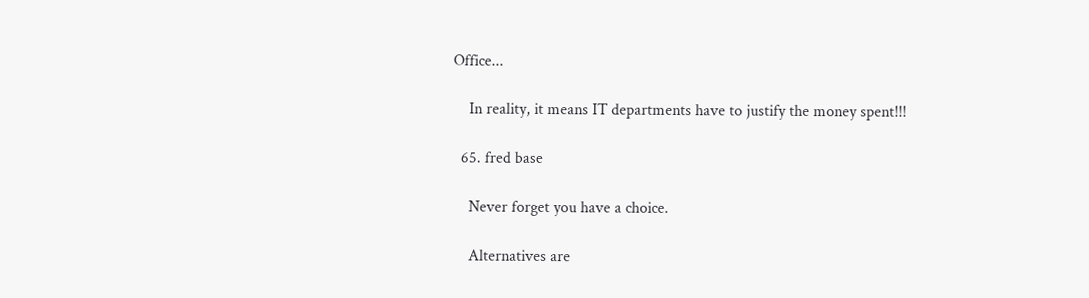Office...

    In reality, it means IT departments have to justify the money spent!!!

  65. fred base

    Never forget you have a choice.

    Alternatives are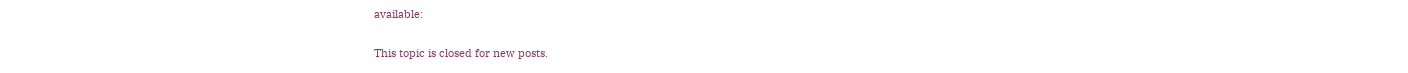available:

This topic is closed for new posts.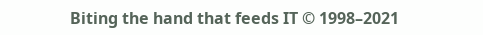Biting the hand that feeds IT © 1998–2021